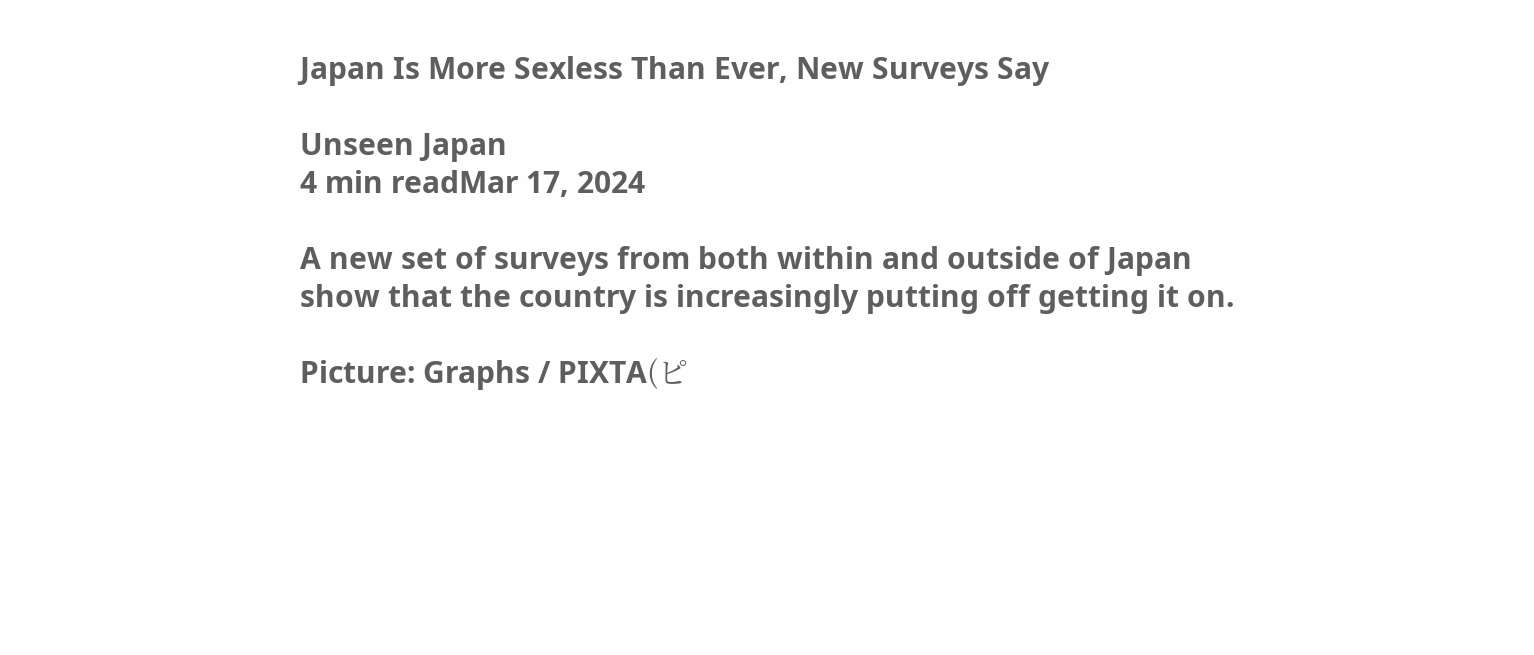Japan Is More Sexless Than Ever, New Surveys Say

Unseen Japan
4 min readMar 17, 2024

A new set of surveys from both within and outside of Japan show that the country is increasingly putting off getting it on.

Picture: Graphs / PIXTA(ピ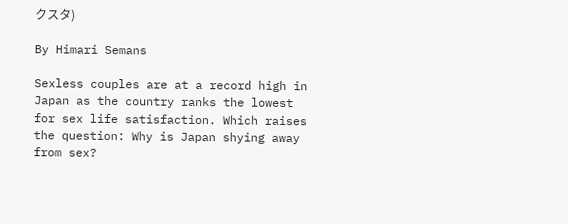クスタ)

By Himari Semans

Sexless couples are at a record high in Japan as the country ranks the lowest for sex life satisfaction. Which raises the question: Why is Japan shying away from sex?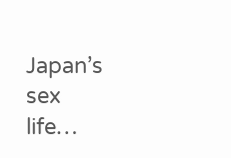Japan’s sex life…